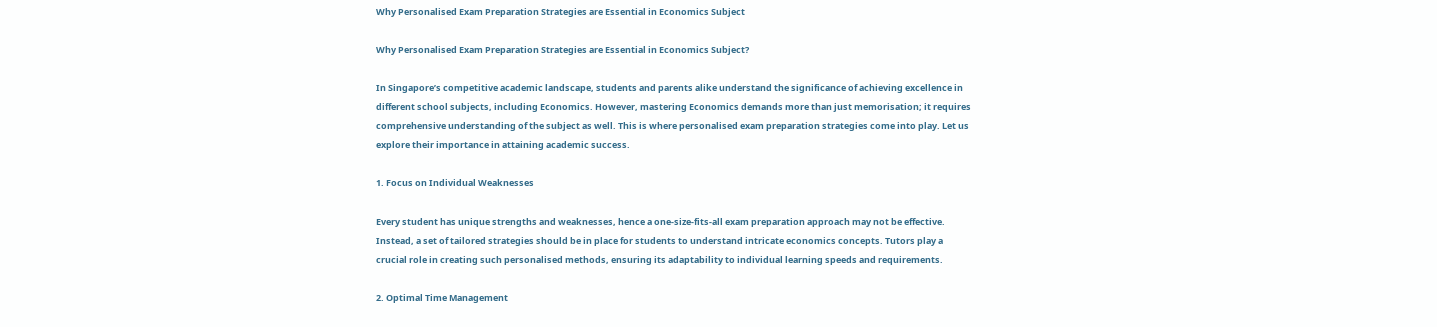Why Personalised Exam Preparation Strategies are Essential in Economics Subject

Why Personalised Exam Preparation Strategies are Essential in Economics Subject?

In Singapore’s competitive academic landscape, students and parents alike understand the significance of achieving excellence in different school subjects, including Economics. However, mastering Economics demands more than just memorisation; it requires comprehensive understanding of the subject as well. This is where personalised exam preparation strategies come into play. Let us explore their importance in attaining academic success.

1. Focus on Individual Weaknesses

Every student has unique strengths and weaknesses, hence a one-size-fits-all exam preparation approach may not be effective. Instead, a set of tailored strategies should be in place for students to understand intricate economics concepts. Tutors play a crucial role in creating such personalised methods, ensuring its adaptability to individual learning speeds and requirements.

2. Optimal Time Management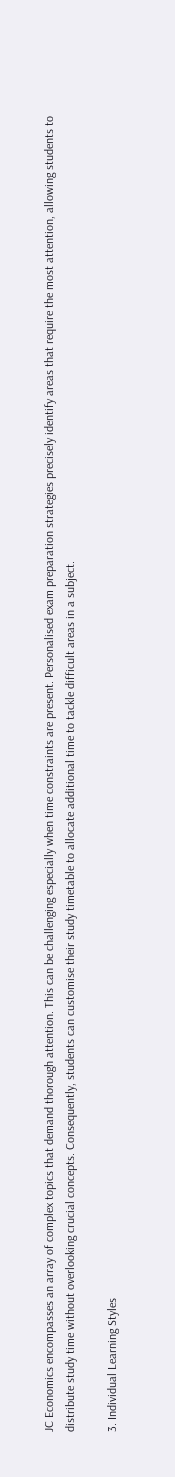JC Economics encompasses an array of complex topics that demand thorough attention. This can be challenging especially when time constraints are present. Personalised exam preparation strategies precisely identify areas that require the most attention, allowing students to distribute study time without overlooking crucial concepts. Consequently, students can customise their study timetable to allocate additional time to tackle difficult areas in a subject.

3. Individual Learning Styles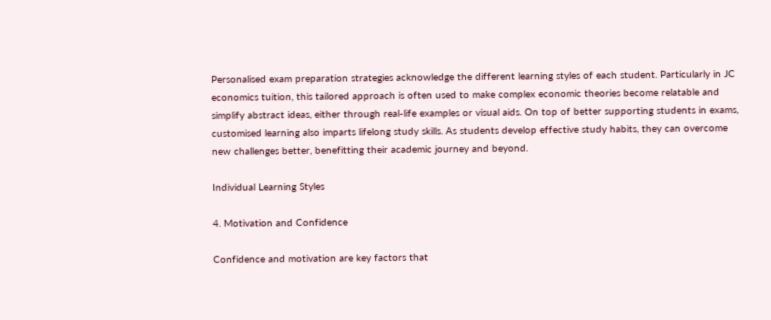Personalised exam preparation strategies acknowledge the different learning styles of each student. Particularly in JC economics tuition, this tailored approach is often used to make complex economic theories become relatable and simplify abstract ideas, either through real-life examples or visual aids. On top of better supporting students in exams, customised learning also imparts lifelong study skills. As students develop effective study habits, they can overcome new challenges better, benefitting their academic journey and beyond.

Individual Learning Styles

4. Motivation and Confidence

Confidence and motivation are key factors that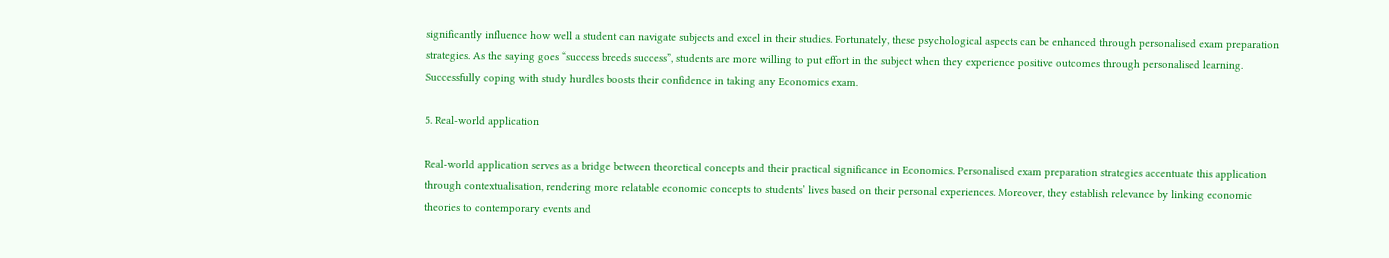significantly influence how well a student can navigate subjects and excel in their studies. Fortunately, these psychological aspects can be enhanced through personalised exam preparation strategies. As the saying goes “success breeds success”, students are more willing to put effort in the subject when they experience positive outcomes through personalised learning. Successfully coping with study hurdles boosts their confidence in taking any Economics exam.

5. Real-world application

Real-world application serves as a bridge between theoretical concepts and their practical significance in Economics. Personalised exam preparation strategies accentuate this application through contextualisation, rendering more relatable economic concepts to students’ lives based on their personal experiences. Moreover, they establish relevance by linking economic theories to contemporary events and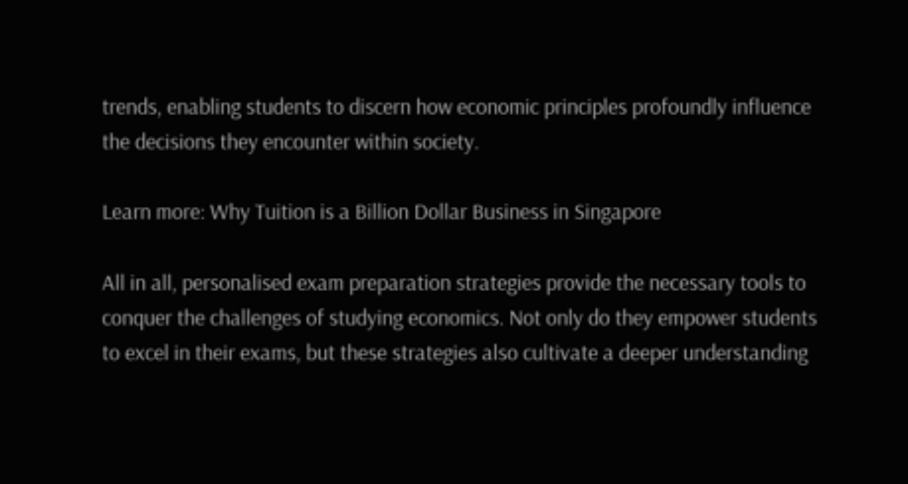trends, enabling students to discern how economic principles profoundly influence the decisions they encounter within society.

Learn more: Why Tuition is a Billion Dollar Business in Singapore

All in all, personalised exam preparation strategies provide the necessary tools to conquer the challenges of studying economics. Not only do they empower students to excel in their exams, but these strategies also cultivate a deeper understanding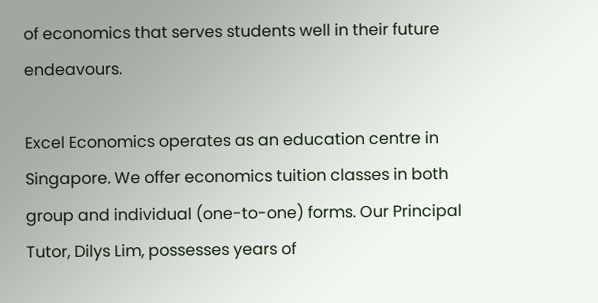of economics that serves students well in their future endeavours.

Excel Economics operates as an education centre in Singapore. We offer economics tuition classes in both group and individual (one-to-one) forms. Our Principal Tutor, Dilys Lim, possesses years of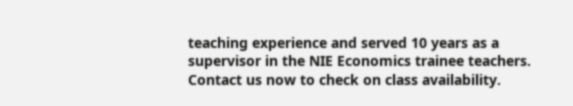teaching experience and served 10 years as a supervisor in the NIE Economics trainee teachers. Contact us now to check on class availability.